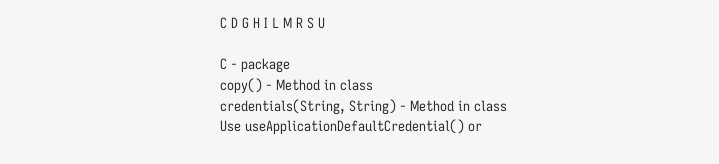C D G H I L M R S U

C - package
copy() - Method in class
credentials(String, String) - Method in class
Use useApplicationDefaultCredential() or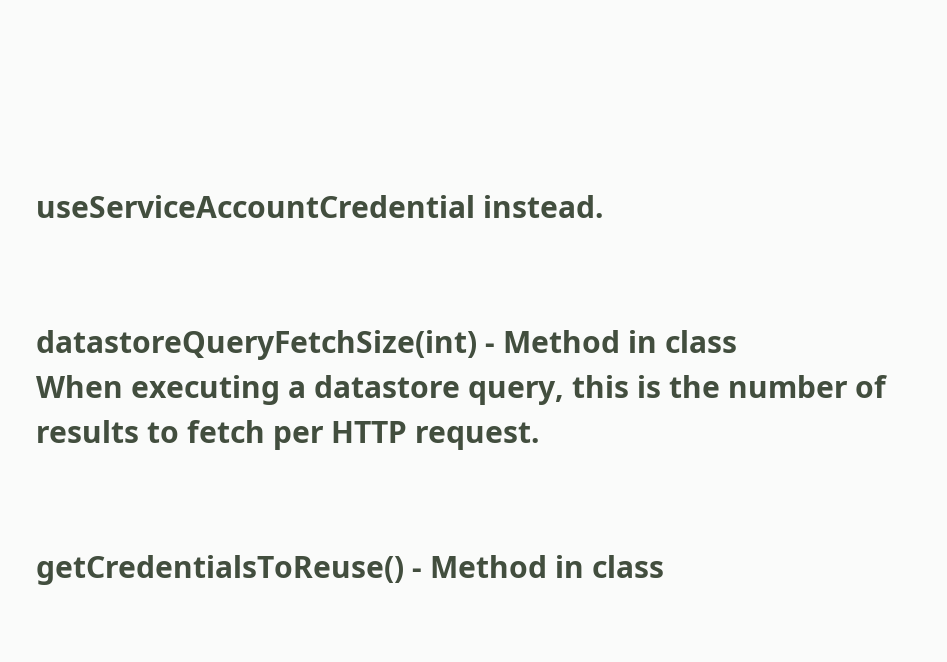useServiceAccountCredential instead.


datastoreQueryFetchSize(int) - Method in class
When executing a datastore query, this is the number of results to fetch per HTTP request.


getCredentialsToReuse() - Method in class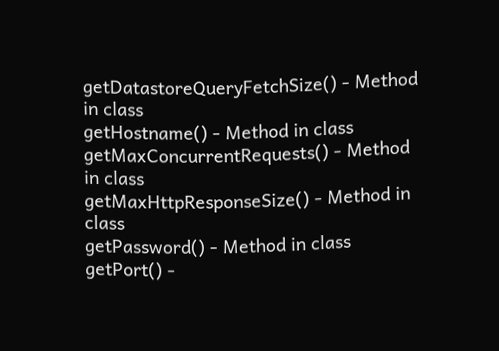getDatastoreQueryFetchSize() - Method in class
getHostname() - Method in class
getMaxConcurrentRequests() - Method in class
getMaxHttpResponseSize() - Method in class
getPassword() - Method in class
getPort() -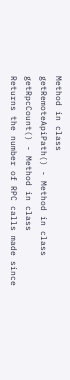Method in class
getRemoteApiPath() - Method in class
getRpcCount() - Method in class
Returns the number of RPC calls made since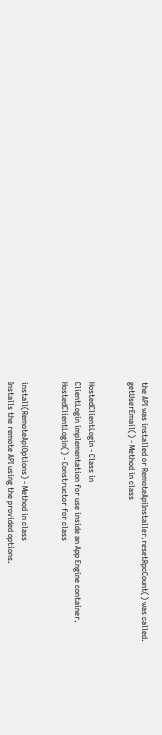the API was installed or RemoteApiInstaller.resetRpcCount() was called.
getUserEmail() - Method in class


HostedClientLogin - Class in
ClientLogin implementation for use inside an App Engine container.
HostedClientLogin() - Constructor for class


install(RemoteApiOptions) - Method in class
Installs the remote API using the provided options.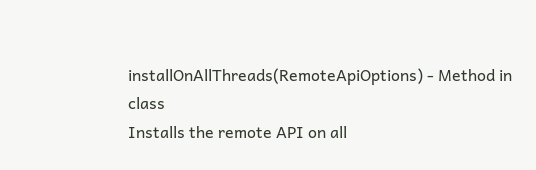installOnAllThreads(RemoteApiOptions) - Method in class
Installs the remote API on all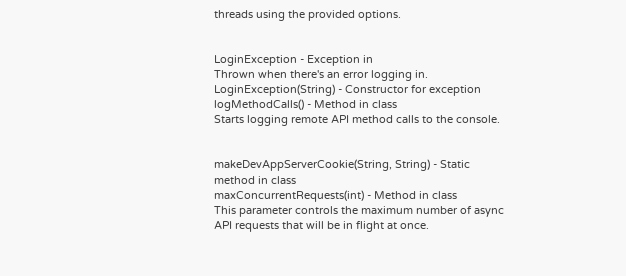threads using the provided options.


LoginException - Exception in
Thrown when there's an error logging in.
LoginException(String) - Constructor for exception
logMethodCalls() - Method in class
Starts logging remote API method calls to the console.


makeDevAppServerCookie(String, String) - Static method in class
maxConcurrentRequests(int) - Method in class
This parameter controls the maximum number of async API requests that will be in flight at once.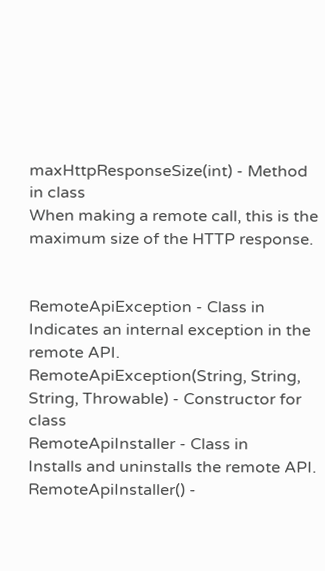maxHttpResponseSize(int) - Method in class
When making a remote call, this is the maximum size of the HTTP response.


RemoteApiException - Class in
Indicates an internal exception in the remote API.
RemoteApiException(String, String, String, Throwable) - Constructor for class
RemoteApiInstaller - Class in
Installs and uninstalls the remote API.
RemoteApiInstaller() -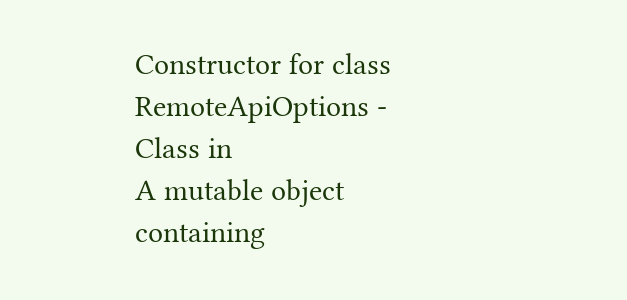Constructor for class
RemoteApiOptions - Class in
A mutable object containing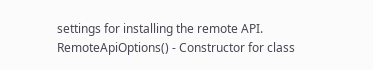settings for installing the remote API.
RemoteApiOptions() - Constructor for class